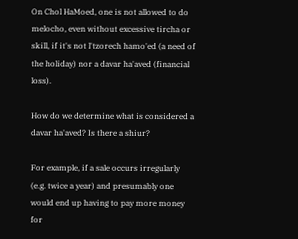On Chol HaMoed, one is not allowed to do melocho, even without excessive tircha or skill, if it's not l'tzorech hamo'ed (a need of the holiday) nor a davar ha'aved (financial loss).

How do we determine what is considered a davar ha'aved? Is there a shiur?

For example, if a sale occurs irregularly (e.g. twice a year) and presumably one would end up having to pay more money for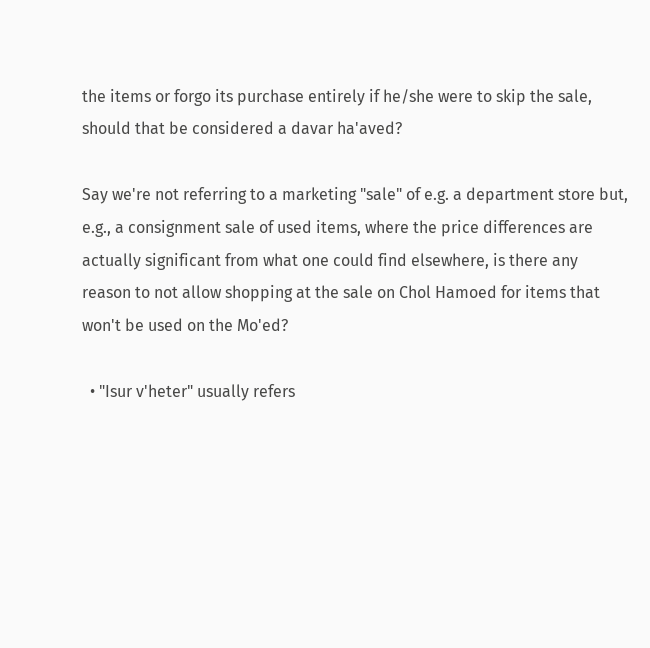the items or forgo its purchase entirely if he/she were to skip the sale, should that be considered a davar ha'aved?

Say we're not referring to a marketing "sale" of e.g. a department store but, e.g., a consignment sale of used items, where the price differences are actually significant from what one could find elsewhere, is there any reason to not allow shopping at the sale on Chol Hamoed for items that won't be used on the Mo'ed?

  • "Isur v'heter" usually refers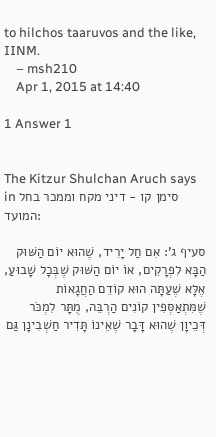to hilchos taaruvos and the like, IINM.
    – msh210
    Apr 1, 2015 at 14:40

1 Answer 1


The Kitzur Shulchan Aruch says in סימן קו - דיני מקח וממכר בחל המועד:

סעיף ג': אִם חַל יָרִיד, שֶׁהוּא יוֹם הַשּׁוּק הַבָּא לִפְרָקִים, אוֹ יוֹם הַשּׁוּק שֶׁבְּכָל שָׁבוּעַ, אֶלָּא שֶׁעַתָּה הוּא קוֹדֵם הַחֲגָאוֹת שֶׁמִּתְאַסְּפִין קוֹנִים הַרְבֵּה, מֻתָּר לִמְכֹּר דְּכֵיוָן שֶׁהוּא דָּבָר שֶׁאֵינוֹ תָּדִיר חַשְׁבִינָן גַּם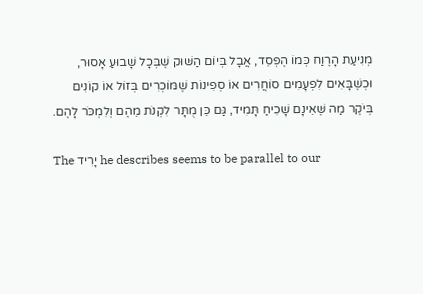מְנִיעַת הָרֶוַח כְּמוֹ הֶפְסֵד, אֲבָל בְּיוֹם הַשּׁוּק שֶׁבְּכָל שָׁבוּעַ אָסוּר, וּכְשֶׁבָּאִים לִפְעָמִים סוֹחֲרִים אוֹ סְפִינוֹת שֶׁמּוֹכְרִים בְּזוֹל אוֹ קוֹנִים בְּיֹקֶר מַה שֶּׁאֵינָם שָׁכִיחַ תָּמִיד, גַּם כֵּן מֻתָּר לִקְנֹת מֵהֶם וְלִמְכֹּר לָהֶם.

The יָרִיד he describes seems to be parallel to our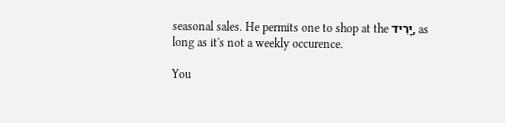seasonal sales. He permits one to shop at the יָרִיד, as long as it's not a weekly occurence.

You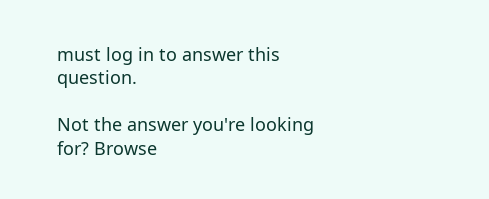must log in to answer this question.

Not the answer you're looking for? Browse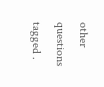other questions tagged .